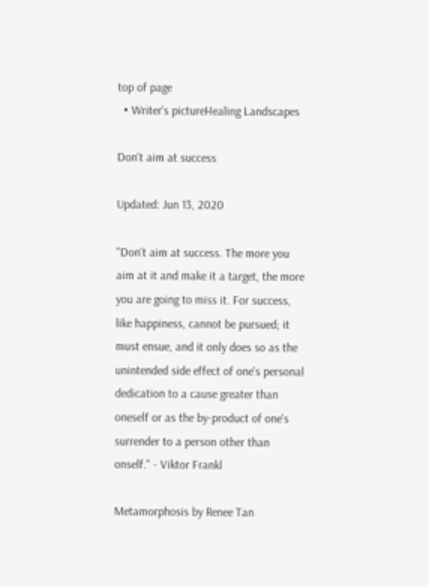top of page
  • Writer's pictureHealing Landscapes

Don't aim at success

Updated: Jun 13, 2020

"Don't aim at success. The more you aim at it and make it a target, the more you are going to miss it. For success, like happiness, cannot be pursued; it must ensue, and it only does so as the unintended side effect of one's personal dedication to a cause greater than oneself or as the by-product of one's surrender to a person other than onself." - Viktor Frankl

Metamorphosis by Renee Tan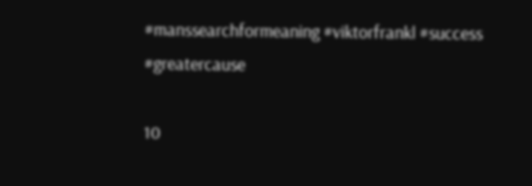#manssearchformeaning #viktorfrankl #success #greatercause

10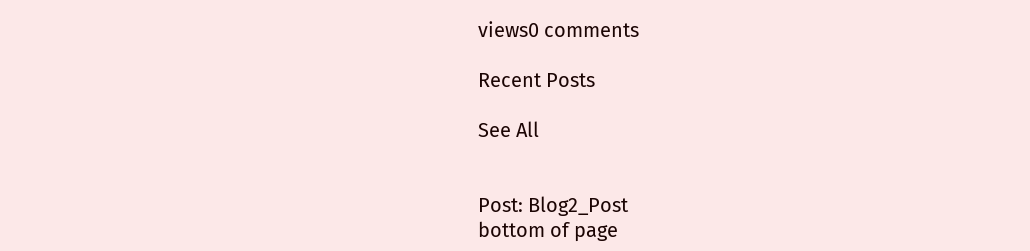views0 comments

Recent Posts

See All


Post: Blog2_Post
bottom of page